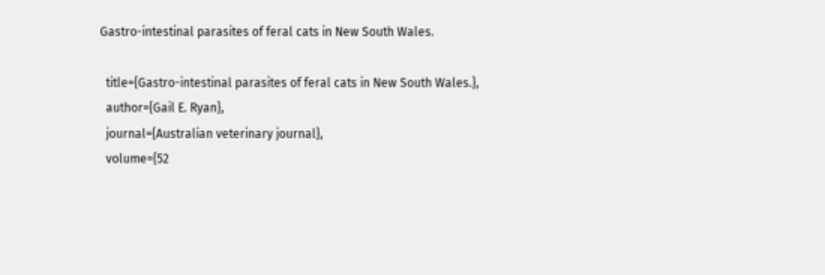Gastro-intestinal parasites of feral cats in New South Wales.

  title={Gastro-intestinal parasites of feral cats in New South Wales.},
  author={Gail E. Ryan},
  journal={Australian veterinary journal},
  volume={52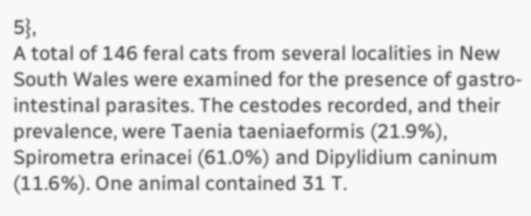5},
A total of 146 feral cats from several localities in New South Wales were examined for the presence of gastro-intestinal parasites. The cestodes recorded, and their prevalence, were Taenia taeniaeformis (21.9%), Spirometra erinacei (61.0%) and Dipylidium caninum (11.6%). One animal contained 31 T.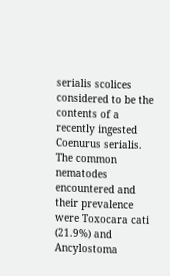serialis scolices considered to be the contents of a recently ingested Coenurus serialis. The common nematodes encountered and their prevalence were Toxocara cati (21.9%) and Ancylostoma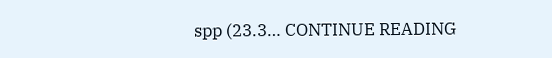spp (23.3… CONTINUE READING